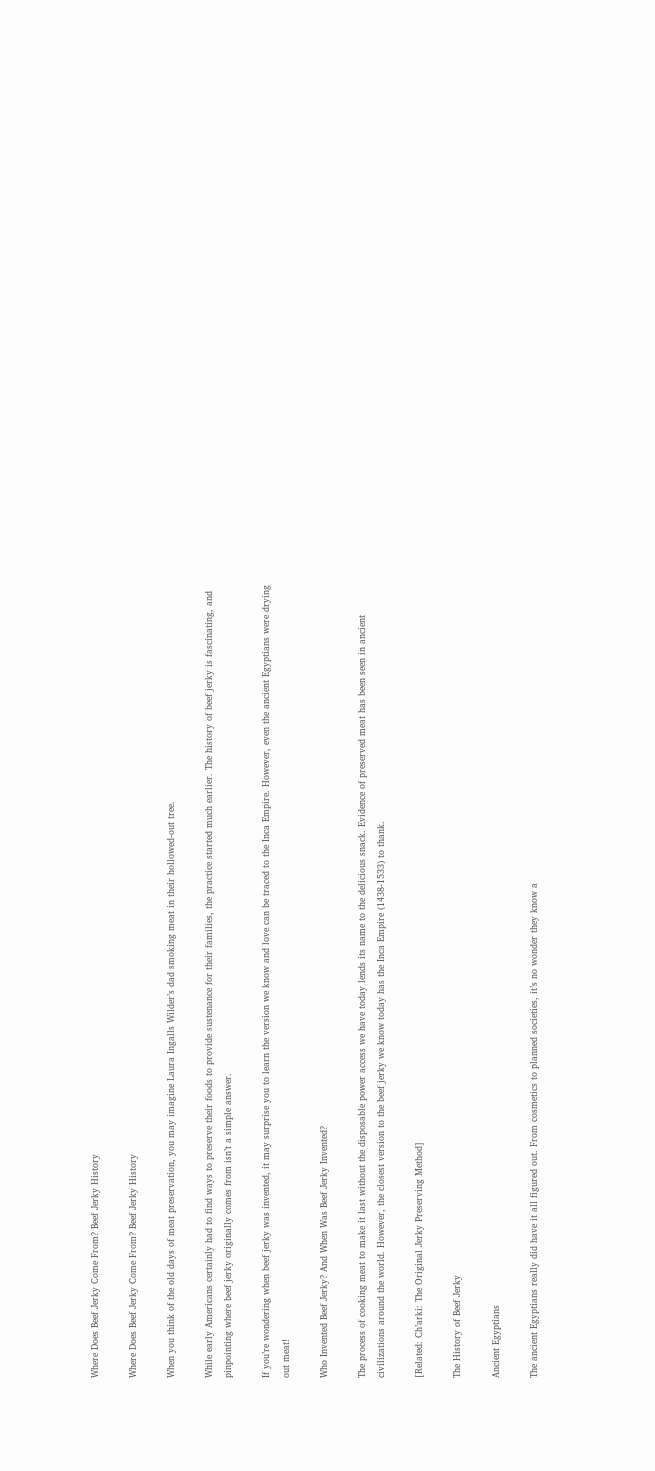Where Does Beef Jerky Come From? Beef Jerky History

Where Does Beef Jerky Come From? Beef Jerky History

When you think of the old days of meat preservation, you may imagine Laura Ingalls Wilder’s dad smoking meat in their hollowed-out tree.

While early Americans certainly had to find ways to preserve their foods to provide sustenance for their families, the practice started much earlier. The history of beef jerky is fascinating, and pinpointing where beef jerky originally comes from isn’t a simple answer.

If you’re wondering when beef jerky was invented, it may surprise you to learn the version we know and love can be traced to the Inca Empire. However, even the ancient Egyptians were drying out meat!

Who Invented Beef Jerky? And When Was Beef Jerky Invented?

The process of cooking meat to make it last without the disposable power access we have today lends its name to the delicious snack. Evidence of preserved meat has been seen in ancient civilizations around the world. However, the closest version to the beef jerky we know today has the Inca Empire (1438-1533) to thank.

[Related: Ch’arki: The Original Jerky Preserving Method]

The History of Beef Jerky

Ancient Egyptians

The ancient Egyptians really did have it all figured out. From cosmetics to planned societies, it’s no wonder they know a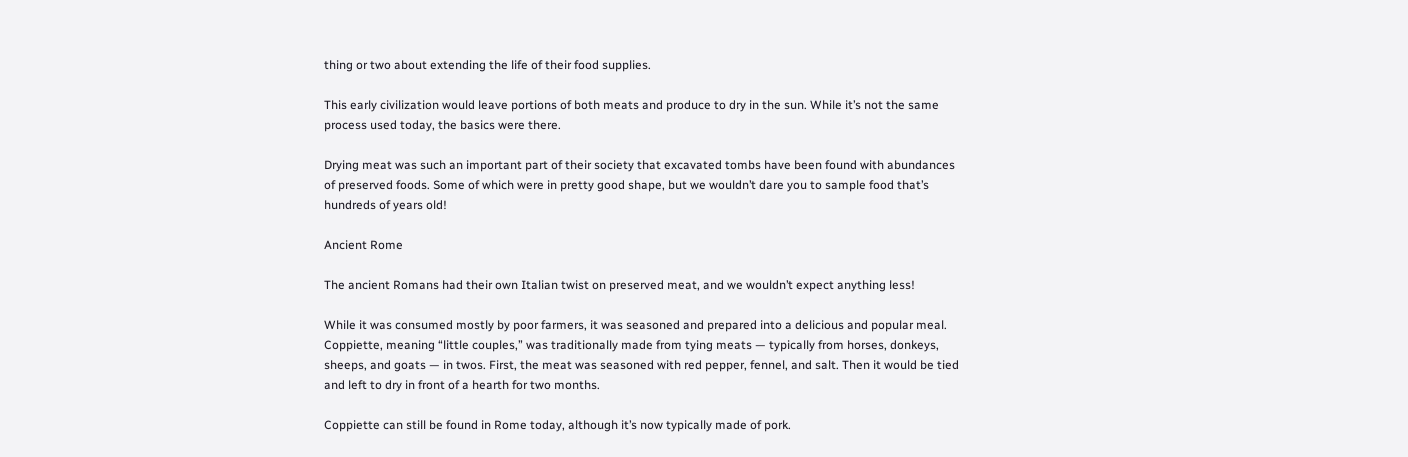thing or two about extending the life of their food supplies.

This early civilization would leave portions of both meats and produce to dry in the sun. While it’s not the same process used today, the basics were there.

Drying meat was such an important part of their society that excavated tombs have been found with abundances of preserved foods. Some of which were in pretty good shape, but we wouldn’t dare you to sample food that’s hundreds of years old!

Ancient Rome

The ancient Romans had their own Italian twist on preserved meat, and we wouldn’t expect anything less!

While it was consumed mostly by poor farmers, it was seasoned and prepared into a delicious and popular meal. Coppiette, meaning “little couples,” was traditionally made from tying meats — typically from horses, donkeys, sheeps, and goats — in twos. First, the meat was seasoned with red pepper, fennel, and salt. Then it would be tied and left to dry in front of a hearth for two months.

Coppiette can still be found in Rome today, although it’s now typically made of pork.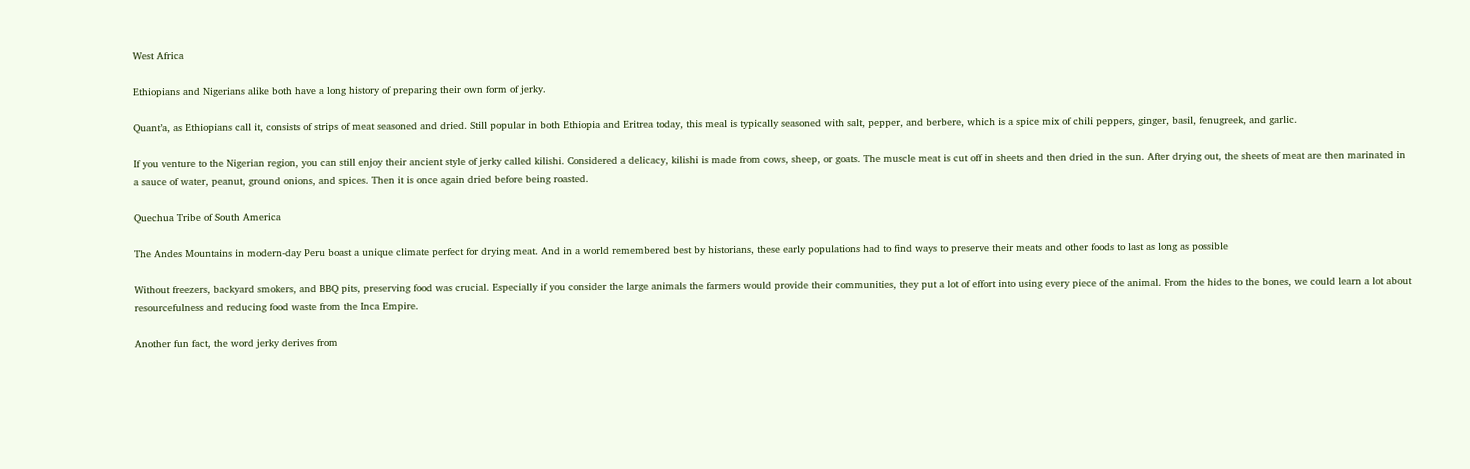West Africa

Ethiopians and Nigerians alike both have a long history of preparing their own form of jerky.

Quant’a, as Ethiopians call it, consists of strips of meat seasoned and dried. Still popular in both Ethiopia and Eritrea today, this meal is typically seasoned with salt, pepper, and berbere, which is a spice mix of chili peppers, ginger, basil, fenugreek, and garlic.

If you venture to the Nigerian region, you can still enjoy their ancient style of jerky called kilishi. Considered a delicacy, kilishi is made from cows, sheep, or goats. The muscle meat is cut off in sheets and then dried in the sun. After drying out, the sheets of meat are then marinated in a sauce of water, peanut, ground onions, and spices. Then it is once again dried before being roasted.

Quechua Tribe of South America

The Andes Mountains in modern-day Peru boast a unique climate perfect for drying meat. And in a world remembered best by historians, these early populations had to find ways to preserve their meats and other foods to last as long as possible

Without freezers, backyard smokers, and BBQ pits, preserving food was crucial. Especially if you consider the large animals the farmers would provide their communities, they put a lot of effort into using every piece of the animal. From the hides to the bones, we could learn a lot about resourcefulness and reducing food waste from the Inca Empire.

Another fun fact, the word jerky derives from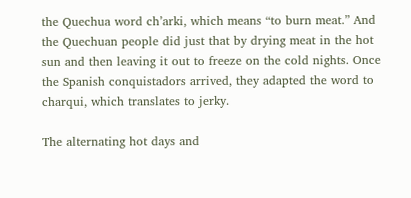the Quechua word ch’arki, which means “to burn meat.” And the Quechuan people did just that by drying meat in the hot sun and then leaving it out to freeze on the cold nights. Once the Spanish conquistadors arrived, they adapted the word to charqui, which translates to jerky.

The alternating hot days and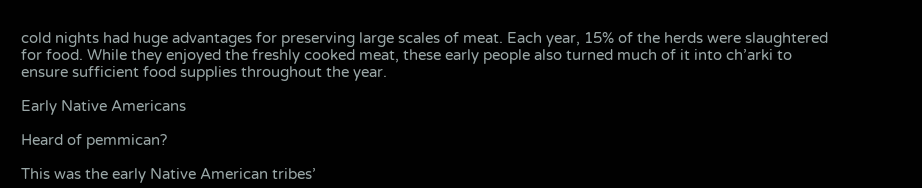cold nights had huge advantages for preserving large scales of meat. Each year, 15% of the herds were slaughtered for food. While they enjoyed the freshly cooked meat, these early people also turned much of it into ch’arki to ensure sufficient food supplies throughout the year.

Early Native Americans

Heard of pemmican?

This was the early Native American tribes’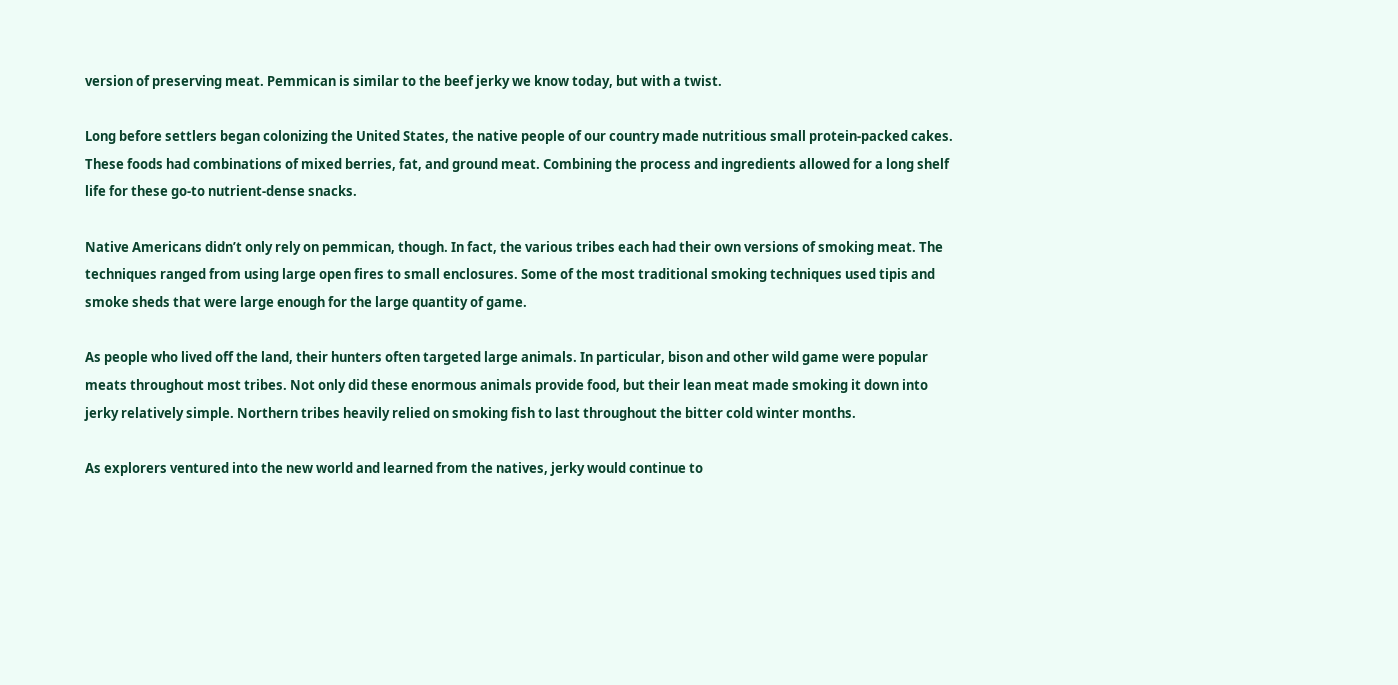version of preserving meat. Pemmican is similar to the beef jerky we know today, but with a twist.

Long before settlers began colonizing the United States, the native people of our country made nutritious small protein-packed cakes. These foods had combinations of mixed berries, fat, and ground meat. Combining the process and ingredients allowed for a long shelf life for these go-to nutrient-dense snacks.

Native Americans didn’t only rely on pemmican, though. In fact, the various tribes each had their own versions of smoking meat. The techniques ranged from using large open fires to small enclosures. Some of the most traditional smoking techniques used tipis and smoke sheds that were large enough for the large quantity of game.

As people who lived off the land, their hunters often targeted large animals. In particular, bison and other wild game were popular meats throughout most tribes. Not only did these enormous animals provide food, but their lean meat made smoking it down into jerky relatively simple. Northern tribes heavily relied on smoking fish to last throughout the bitter cold winter months.

As explorers ventured into the new world and learned from the natives, jerky would continue to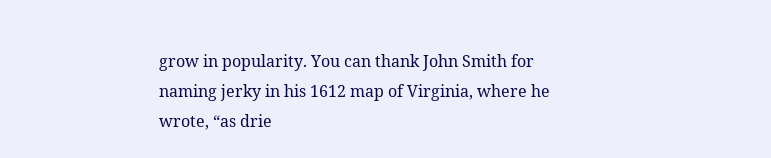grow in popularity. You can thank John Smith for naming jerky in his 1612 map of Virginia, where he wrote, “as drie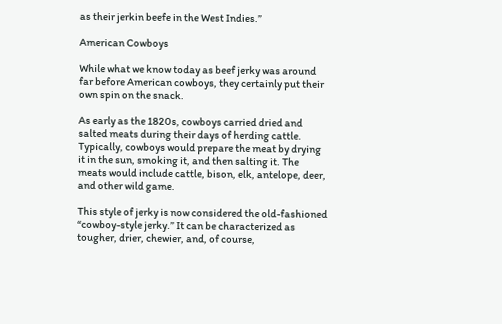as their jerkin beefe in the West Indies.”

American Cowboys

While what we know today as beef jerky was around far before American cowboys, they certainly put their own spin on the snack.

As early as the 1820s, cowboys carried dried and salted meats during their days of herding cattle. Typically, cowboys would prepare the meat by drying it in the sun, smoking it, and then salting it. The meats would include cattle, bison, elk, antelope, deer, and other wild game.

This style of jerky is now considered the old-fashioned “cowboy-style jerky.” It can be characterized as tougher, drier, chewier, and, of course,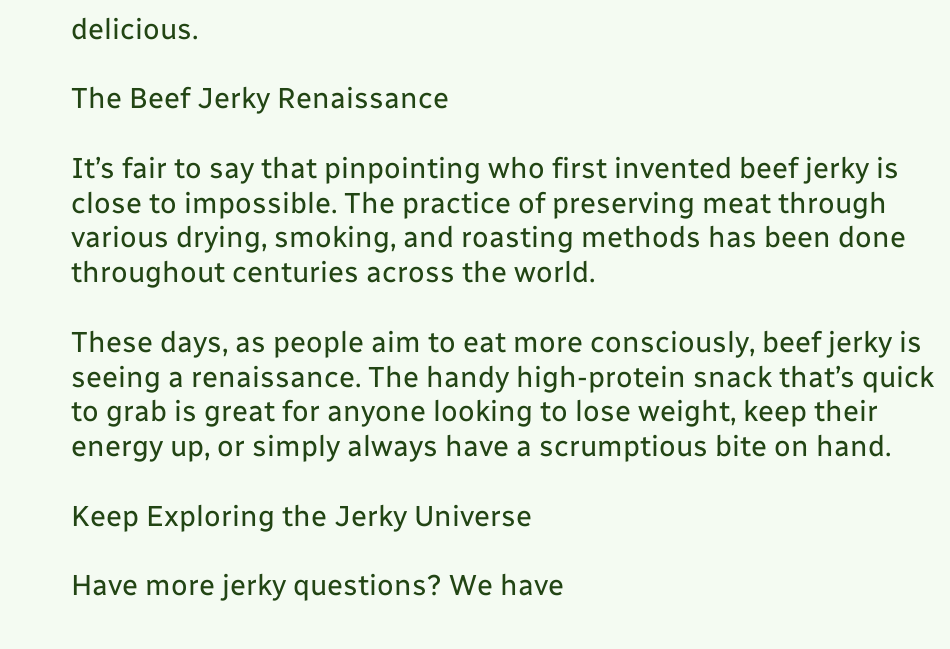delicious.

The Beef Jerky Renaissance

It’s fair to say that pinpointing who first invented beef jerky is close to impossible. The practice of preserving meat through various drying, smoking, and roasting methods has been done throughout centuries across the world.

These days, as people aim to eat more consciously, beef jerky is seeing a renaissance. The handy high-protein snack that’s quick to grab is great for anyone looking to lose weight, keep their energy up, or simply always have a scrumptious bite on hand.

Keep Exploring the Jerky Universe

Have more jerky questions? We have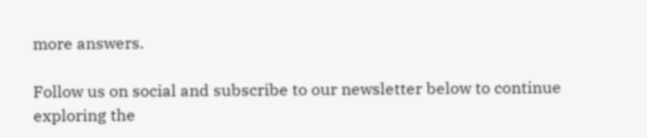more answers.

Follow us on social and subscribe to our newsletter below to continue exploring the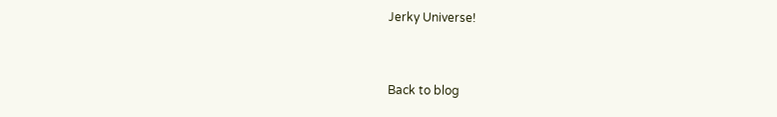Jerky Universe!


Back to blog